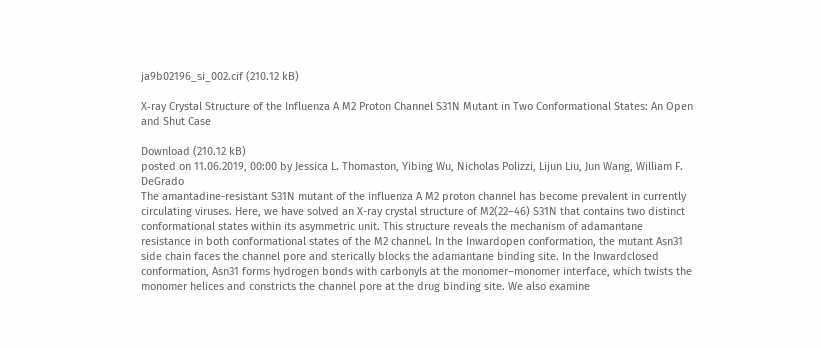ja9b02196_si_002.cif (210.12 kB)

X‑ray Crystal Structure of the Influenza A M2 Proton Channel S31N Mutant in Two Conformational States: An Open and Shut Case

Download (210.12 kB)
posted on 11.06.2019, 00:00 by Jessica L. Thomaston, Yibing Wu, Nicholas Polizzi, Lijun Liu, Jun Wang, William F. DeGrado
The amantadine-resistant S31N mutant of the influenza A M2 proton channel has become prevalent in currently circulating viruses. Here, we have solved an X-ray crystal structure of M2(22–46) S31N that contains two distinct conformational states within its asymmetric unit. This structure reveals the mechanism of adamantane resistance in both conformational states of the M2 channel. In the Inwardopen conformation, the mutant Asn31 side chain faces the channel pore and sterically blocks the adamantane binding site. In the Inwardclosed conformation, Asn31 forms hydrogen bonds with carbonyls at the monomer–monomer interface, which twists the monomer helices and constricts the channel pore at the drug binding site. We also examine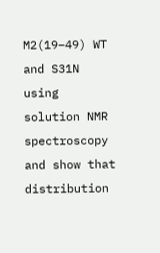M2(19–49) WT and S31N using solution NMR spectroscopy and show that distribution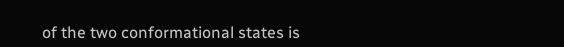of the two conformational states is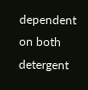dependent on both detergent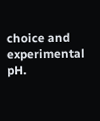choice and experimental pH.